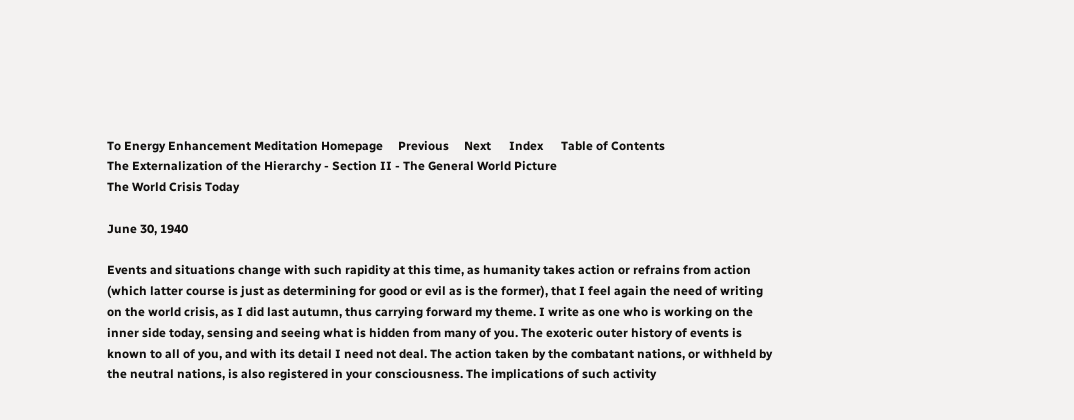To Energy Enhancement Meditation Homepage     Previous     Next      Index      Table of Contents
The Externalization of the Hierarchy - Section II - The General World Picture
The World Crisis Today

June 30, 1940

Events and situations change with such rapidity at this time, as humanity takes action or refrains from action (which latter course is just as determining for good or evil as is the former), that I feel again the need of writing on the world crisis, as I did last autumn, thus carrying forward my theme. I write as one who is working on the inner side today, sensing and seeing what is hidden from many of you. The exoteric outer history of events is known to all of you, and with its detail I need not deal. The action taken by the combatant nations, or withheld by the neutral nations, is also registered in your consciousness. The implications of such activity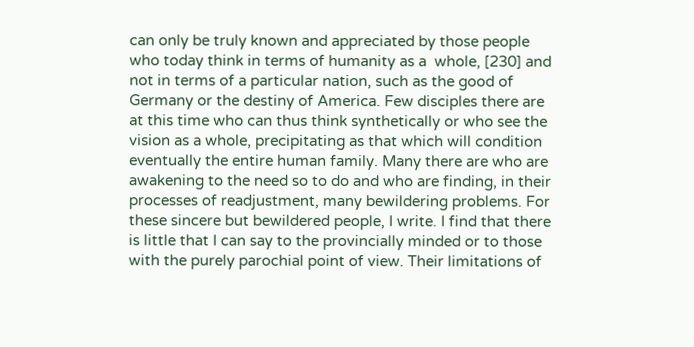can only be truly known and appreciated by those people who today think in terms of humanity as a  whole, [230] and not in terms of a particular nation, such as the good of Germany or the destiny of America. Few disciples there are at this time who can thus think synthetically or who see the vision as a whole, precipitating as that which will condition eventually the entire human family. Many there are who are awakening to the need so to do and who are finding, in their processes of readjustment, many bewildering problems. For these sincere but bewildered people, I write. I find that there is little that I can say to the provincially minded or to those with the purely parochial point of view. Their limitations of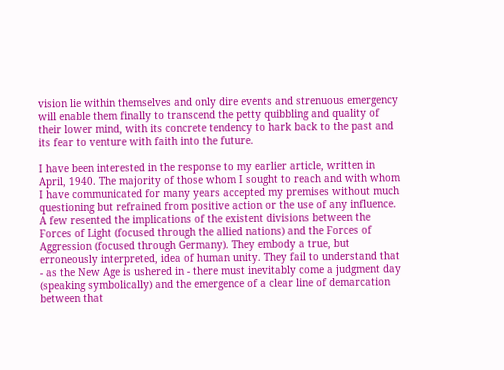vision lie within themselves and only dire events and strenuous emergency will enable them finally to transcend the petty quibbling and quality of their lower mind, with its concrete tendency to hark back to the past and its fear to venture with faith into the future.

I have been interested in the response to my earlier article, written in April, 1940. The majority of those whom I sought to reach and with whom I have communicated for many years accepted my premises without much questioning but refrained from positive action or the use of any influence. A few resented the implications of the existent divisions between the Forces of Light (focused through the allied nations) and the Forces of Aggression (focused through Germany). They embody a true, but erroneously interpreted, idea of human unity. They fail to understand that - as the New Age is ushered in - there must inevitably come a judgment day (speaking symbolically) and the emergence of a clear line of demarcation between that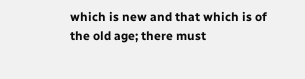which is new and that which is of the old age; there must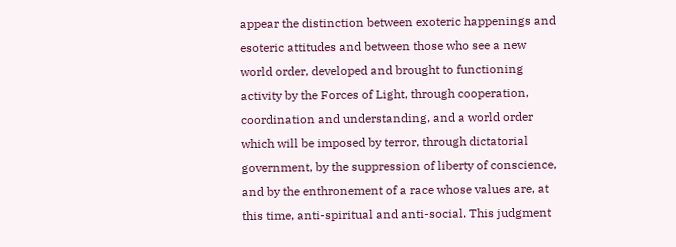appear the distinction between exoteric happenings and esoteric attitudes and between those who see a new world order, developed and brought to functioning activity by the Forces of Light, through cooperation, coordination and understanding, and a world order which will be imposed by terror, through dictatorial government, by the suppression of liberty of conscience, and by the enthronement of a race whose values are, at this time, anti-spiritual and anti-social. This judgment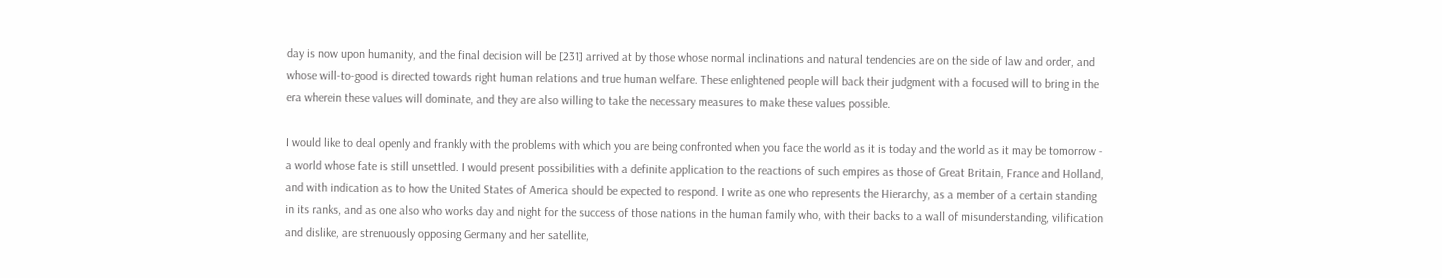day is now upon humanity, and the final decision will be [231] arrived at by those whose normal inclinations and natural tendencies are on the side of law and order, and whose will-to-good is directed towards right human relations and true human welfare. These enlightened people will back their judgment with a focused will to bring in the era wherein these values will dominate, and they are also willing to take the necessary measures to make these values possible.

I would like to deal openly and frankly with the problems with which you are being confronted when you face the world as it is today and the world as it may be tomorrow - a world whose fate is still unsettled. I would present possibilities with a definite application to the reactions of such empires as those of Great Britain, France and Holland, and with indication as to how the United States of America should be expected to respond. I write as one who represents the Hierarchy, as a member of a certain standing in its ranks, and as one also who works day and night for the success of those nations in the human family who, with their backs to a wall of misunderstanding, vilification and dislike, are strenuously opposing Germany and her satellite,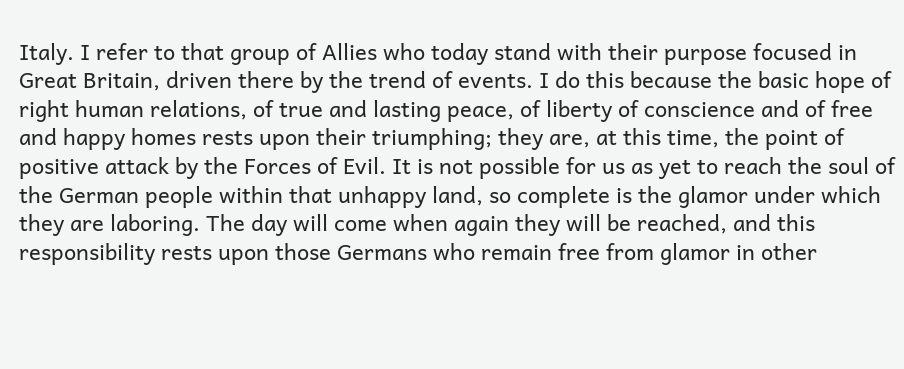Italy. I refer to that group of Allies who today stand with their purpose focused in Great Britain, driven there by the trend of events. I do this because the basic hope of right human relations, of true and lasting peace, of liberty of conscience and of free and happy homes rests upon their triumphing; they are, at this time, the point of positive attack by the Forces of Evil. It is not possible for us as yet to reach the soul of the German people within that unhappy land, so complete is the glamor under which they are laboring. The day will come when again they will be reached, and this responsibility rests upon those Germans who remain free from glamor in other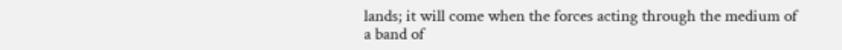lands; it will come when the forces acting through the medium of a band of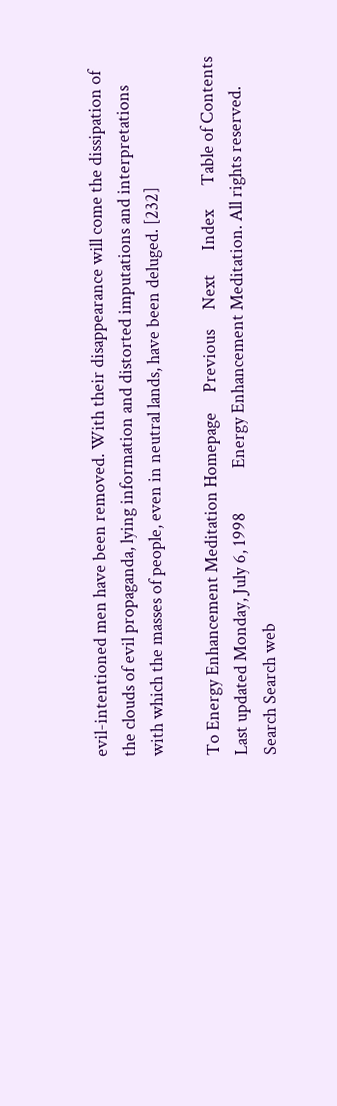evil-intentioned men have been removed. With their disappearance will come the dissipation of the clouds of evil propaganda, lying information and distorted imputations and interpretations with which the masses of people, even in neutral lands, have been deluged. [232]

To Energy Enhancement Meditation Homepage     Previous     Next      Index      Table of Contents
Last updated Monday, July 6, 1998           Energy Enhancement Meditation. All rights reserved.
Search Search web